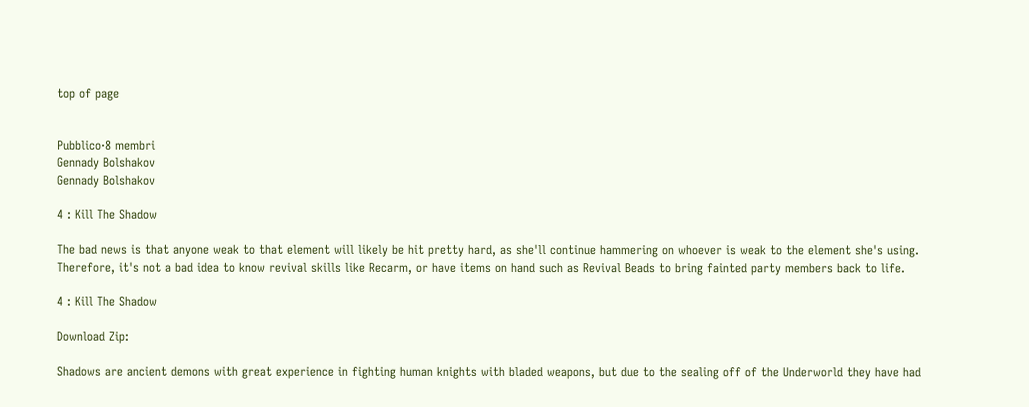top of page


Pubblico·8 membri
Gennady Bolshakov
Gennady Bolshakov

4 : Kill The Shadow

The bad news is that anyone weak to that element will likely be hit pretty hard, as she'll continue hammering on whoever is weak to the element she's using. Therefore, it's not a bad idea to know revival skills like Recarm, or have items on hand such as Revival Beads to bring fainted party members back to life.

4 : Kill The Shadow

Download Zip:

Shadows are ancient demons with great experience in fighting human knights with bladed weapons, but due to the sealing off of the Underworld they have had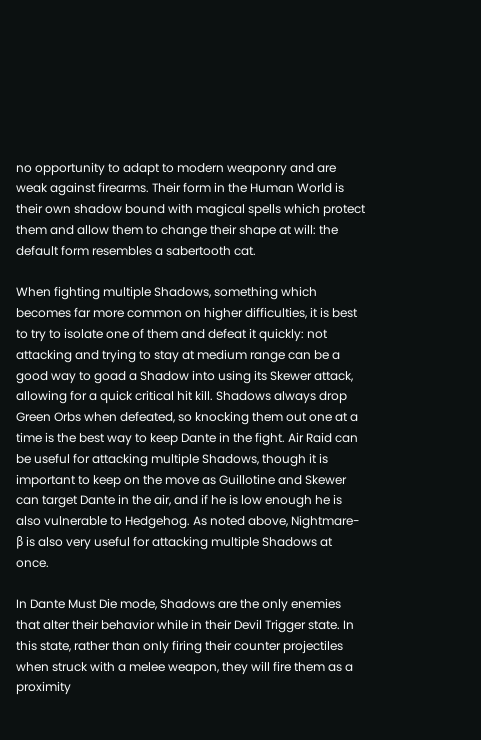no opportunity to adapt to modern weaponry and are weak against firearms. Their form in the Human World is their own shadow bound with magical spells which protect them and allow them to change their shape at will: the default form resembles a sabertooth cat.

When fighting multiple Shadows, something which becomes far more common on higher difficulties, it is best to try to isolate one of them and defeat it quickly: not attacking and trying to stay at medium range can be a good way to goad a Shadow into using its Skewer attack, allowing for a quick critical hit kill. Shadows always drop Green Orbs when defeated, so knocking them out one at a time is the best way to keep Dante in the fight. Air Raid can be useful for attacking multiple Shadows, though it is important to keep on the move as Guillotine and Skewer can target Dante in the air, and if he is low enough he is also vulnerable to Hedgehog. As noted above, Nightmare-β is also very useful for attacking multiple Shadows at once.

In Dante Must Die mode, Shadows are the only enemies that alter their behavior while in their Devil Trigger state. In this state, rather than only firing their counter projectiles when struck with a melee weapon, they will fire them as a proximity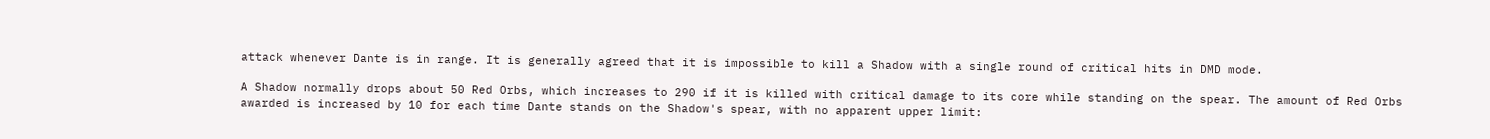attack whenever Dante is in range. It is generally agreed that it is impossible to kill a Shadow with a single round of critical hits in DMD mode.

A Shadow normally drops about 50 Red Orbs, which increases to 290 if it is killed with critical damage to its core while standing on the spear. The amount of Red Orbs awarded is increased by 10 for each time Dante stands on the Shadow's spear, with no apparent upper limit: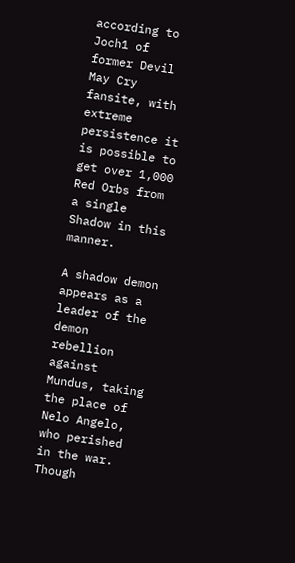according to Joch1 of former Devil May Cry fansite, with extreme persistence it is possible to get over 1,000 Red Orbs from a single Shadow in this manner.

A shadow demon appears as a leader of the demon rebellion against Mundus, taking the place of Nelo Angelo, who perished in the war. Though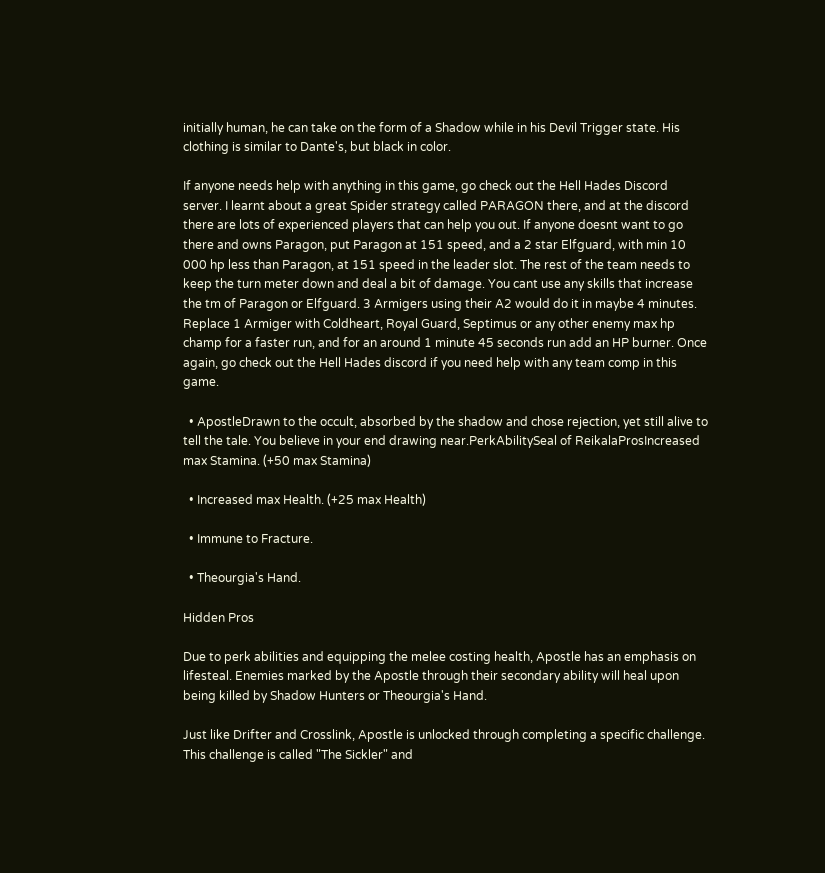initially human, he can take on the form of a Shadow while in his Devil Trigger state. His clothing is similar to Dante's, but black in color.

If anyone needs help with anything in this game, go check out the Hell Hades Discord server. I learnt about a great Spider strategy called PARAGON there, and at the discord there are lots of experienced players that can help you out. If anyone doesnt want to go there and owns Paragon, put Paragon at 151 speed, and a 2 star Elfguard, with min 10 000 hp less than Paragon, at 151 speed in the leader slot. The rest of the team needs to keep the turn meter down and deal a bit of damage. You cant use any skills that increase the tm of Paragon or Elfguard. 3 Armigers using their A2 would do it in maybe 4 minutes. Replace 1 Armiger with Coldheart, Royal Guard, Septimus or any other enemy max hp champ for a faster run, and for an around 1 minute 45 seconds run add an HP burner. Once again, go check out the Hell Hades discord if you need help with any team comp in this game.

  • ApostleDrawn to the occult, absorbed by the shadow and chose rejection, yet still alive to tell the tale. You believe in your end drawing near.PerkAbilitySeal of ReikalaProsIncreased max Stamina. (+50 max Stamina)

  • Increased max Health. (+25 max Health)

  • Immune to Fracture.

  • Theourgia's Hand.

Hidden Pros

Due to perk abilities and equipping the melee costing health, Apostle has an emphasis on lifesteal. Enemies marked by the Apostle through their secondary ability will heal upon being killed by Shadow Hunters or Theourgia's Hand.

Just like Drifter and Crosslink, Apostle is unlocked through completing a specific challenge. This challenge is called "The Sickler" and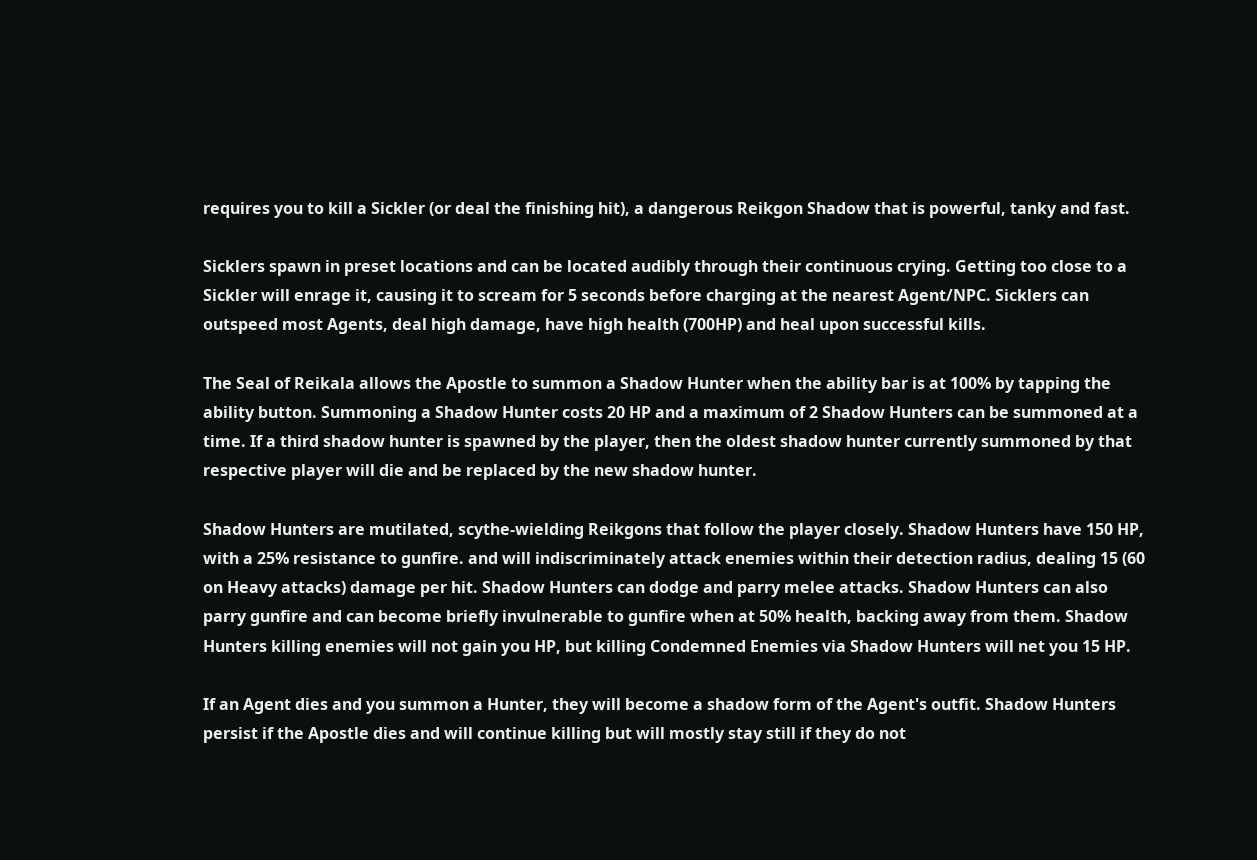requires you to kill a Sickler (or deal the finishing hit), a dangerous Reikgon Shadow that is powerful, tanky and fast.

Sicklers spawn in preset locations and can be located audibly through their continuous crying. Getting too close to a Sickler will enrage it, causing it to scream for 5 seconds before charging at the nearest Agent/NPC. Sicklers can outspeed most Agents, deal high damage, have high health (700HP) and heal upon successful kills.

The Seal of Reikala allows the Apostle to summon a Shadow Hunter when the ability bar is at 100% by tapping the ability button. Summoning a Shadow Hunter costs 20 HP and a maximum of 2 Shadow Hunters can be summoned at a time. If a third shadow hunter is spawned by the player, then the oldest shadow hunter currently summoned by that respective player will die and be replaced by the new shadow hunter.

Shadow Hunters are mutilated, scythe-wielding Reikgons that follow the player closely. Shadow Hunters have 150 HP, with a 25% resistance to gunfire. and will indiscriminately attack enemies within their detection radius, dealing 15 (60 on Heavy attacks) damage per hit. Shadow Hunters can dodge and parry melee attacks. Shadow Hunters can also parry gunfire and can become briefly invulnerable to gunfire when at 50% health, backing away from them. Shadow Hunters killing enemies will not gain you HP, but killing Condemned Enemies via Shadow Hunters will net you 15 HP.

If an Agent dies and you summon a Hunter, they will become a shadow form of the Agent's outfit. Shadow Hunters persist if the Apostle dies and will continue killing but will mostly stay still if they do not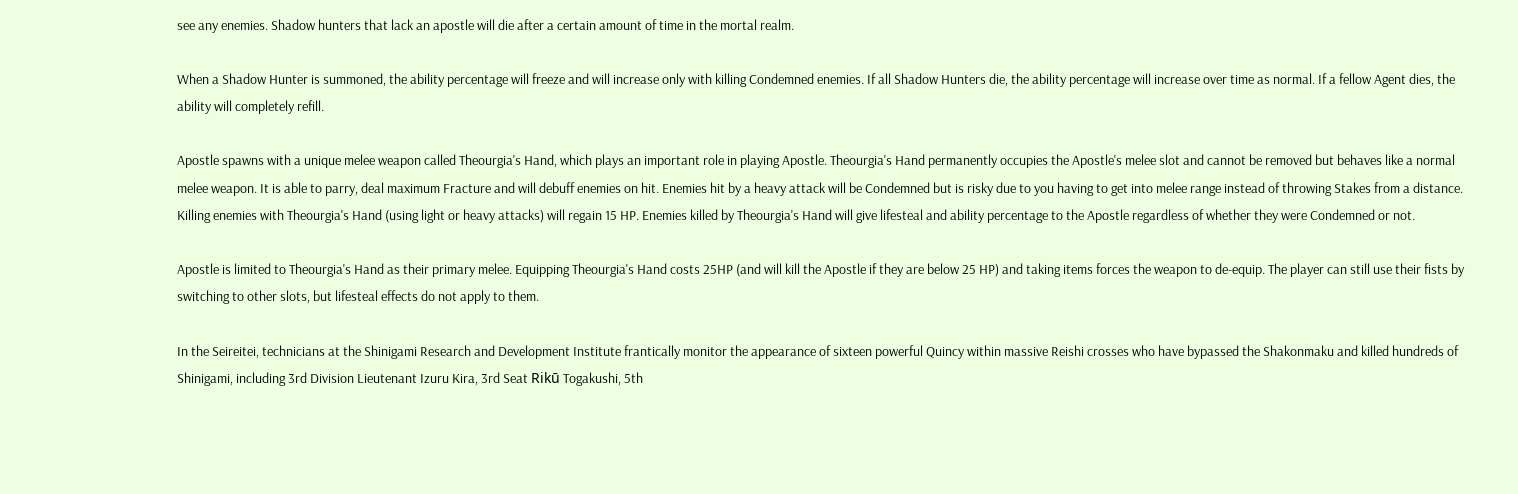see any enemies. Shadow hunters that lack an apostle will die after a certain amount of time in the mortal realm.

When a Shadow Hunter is summoned, the ability percentage will freeze and will increase only with killing Condemned enemies. If all Shadow Hunters die, the ability percentage will increase over time as normal. If a fellow Agent dies, the ability will completely refill.

Apostle spawns with a unique melee weapon called Theourgia's Hand, which plays an important role in playing Apostle. Theourgia's Hand permanently occupies the Apostle's melee slot and cannot be removed but behaves like a normal melee weapon. It is able to parry, deal maximum Fracture and will debuff enemies on hit. Enemies hit by a heavy attack will be Condemned but is risky due to you having to get into melee range instead of throwing Stakes from a distance. Killing enemies with Theourgia's Hand (using light or heavy attacks) will regain 15 HP. Enemies killed by Theourgia's Hand will give lifesteal and ability percentage to the Apostle regardless of whether they were Condemned or not.

Apostle is limited to Theourgia's Hand as their primary melee. Equipping Theourgia's Hand costs 25HP (and will kill the Apostle if they are below 25 HP) and taking items forces the weapon to de-equip. The player can still use their fists by switching to other slots, but lifesteal effects do not apply to them.

In the Seireitei, technicians at the Shinigami Research and Development Institute frantically monitor the appearance of sixteen powerful Quincy within massive Reishi crosses who have bypassed the Shakonmaku and killed hundreds of Shinigami, including 3rd Division Lieutenant Izuru Kira, 3rd Seat Rikū Togakushi, 5th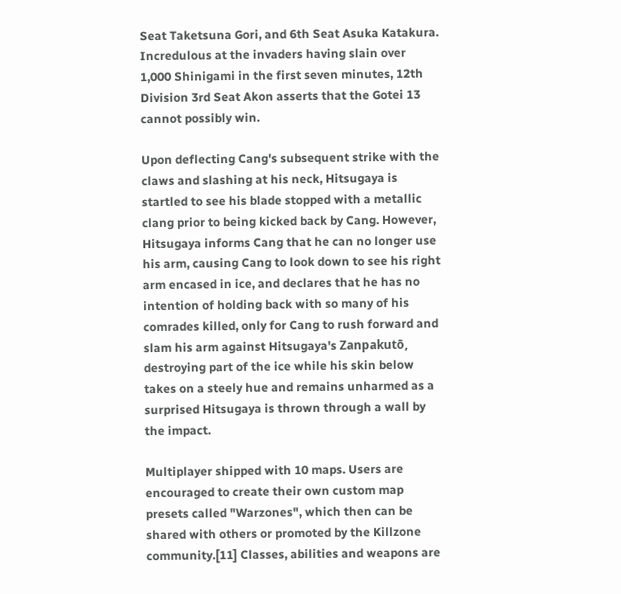Seat Taketsuna Gori, and 6th Seat Asuka Katakura. Incredulous at the invaders having slain over 1,000 Shinigami in the first seven minutes, 12th Division 3rd Seat Akon asserts that the Gotei 13 cannot possibly win.

Upon deflecting Cang's subsequent strike with the claws and slashing at his neck, Hitsugaya is startled to see his blade stopped with a metallic clang prior to being kicked back by Cang. However, Hitsugaya informs Cang that he can no longer use his arm, causing Cang to look down to see his right arm encased in ice, and declares that he has no intention of holding back with so many of his comrades killed, only for Cang to rush forward and slam his arm against Hitsugaya's Zanpakutō, destroying part of the ice while his skin below takes on a steely hue and remains unharmed as a surprised Hitsugaya is thrown through a wall by the impact.

Multiplayer shipped with 10 maps. Users are encouraged to create their own custom map presets called "Warzones", which then can be shared with others or promoted by the Killzone community.[11] Classes, abilities and weapons are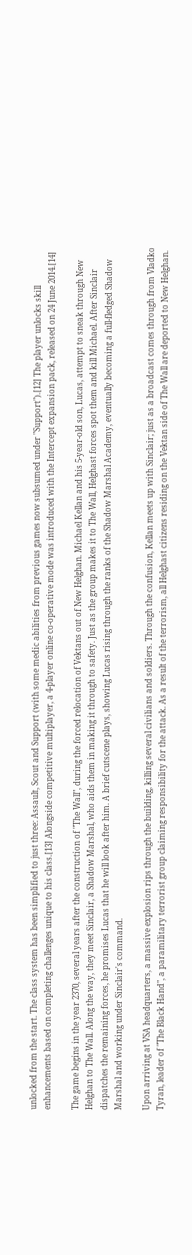unlocked from the start. The class system has been simplified to just three: Assault, Scout and Support (with some medic abilities from previous games now subsumed under "Support").[12] The player unlocks skill enhancements based on completing challenges unique to his class.[13] Alongside competitive multiplayer, a 4-player online co-operative mode was introduced with the Intercept expansion pack, released on 24 June 2014.[14]

The game begins in the year 2370, several years after the construction of "The Wall", during the forced relocation of Vektans out of New Helghan. Michael Kellan and his 5-year-old son, Lucas, attempt to sneak through New Helghan to The Wall. Along the way, they meet Sinclair, a Shadow Marshal, who aids them in making it through to safety. Just as the group makes it to The Wall, Helghast forces spot them and kill Michael. After Sinclair dispatches the remaining forces, he promises Lucas that he will look after him. A brief cutscene plays, showing Lucas rising through the ranks of the Shadow Marshal Academy, eventually becoming a full-fledged Shadow Marshal and working under Sinclair's command.

Upon arriving at VSA headquarters, a massive explosion rips through the building, killing several civilians and soldiers. Through the confusion, Kellan meets up with Sinclair; just as a broadcast comes through from Vladko Tyran, leader of "The Black Hand", a paramilitary terrorist group claiming responsibility for the attack. As a result of the terrorism, all Helghast citizens residing on the Vektan side of The Wall are deported to New Helghan.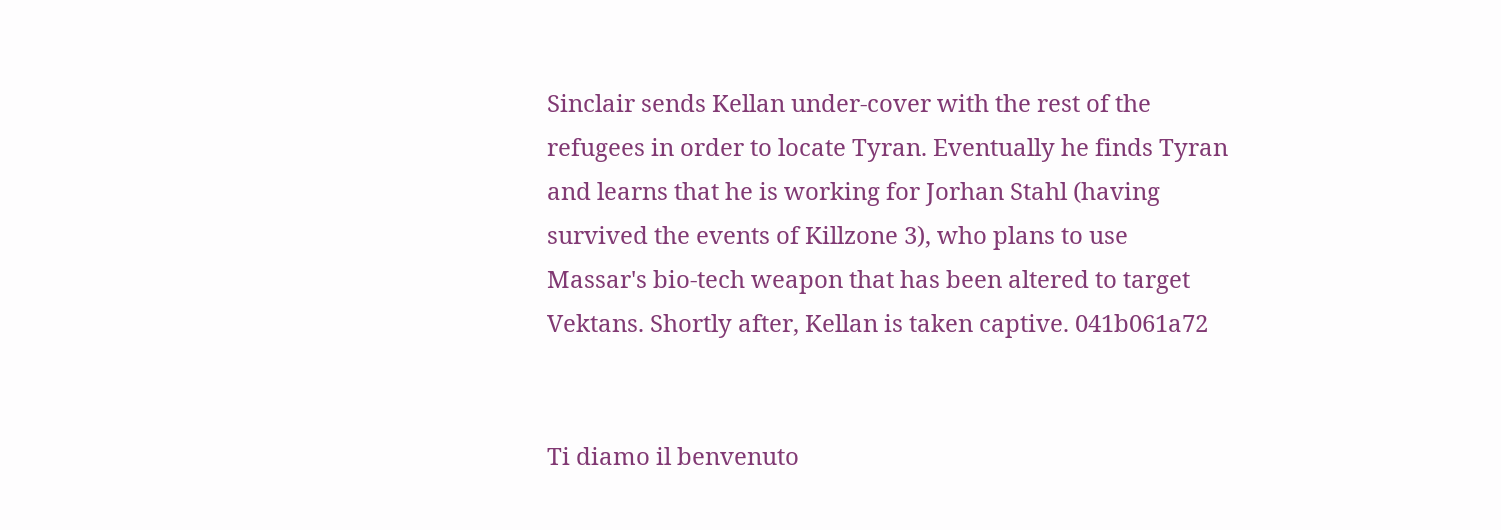Sinclair sends Kellan under-cover with the rest of the refugees in order to locate Tyran. Eventually he finds Tyran and learns that he is working for Jorhan Stahl (having survived the events of Killzone 3), who plans to use Massar's bio-tech weapon that has been altered to target Vektans. Shortly after, Kellan is taken captive. 041b061a72


Ti diamo il benvenuto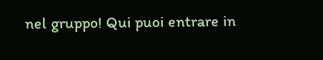nel gruppo! Qui puoi entrare in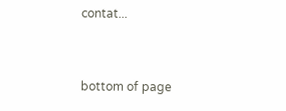contat...


bottom of page